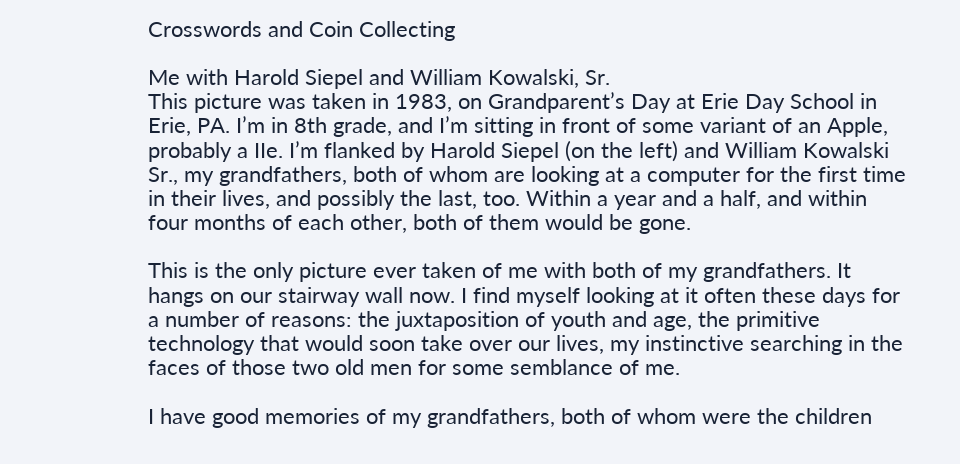Crosswords and Coin Collecting

Me with Harold Siepel and William Kowalski, Sr.
This picture was taken in 1983, on Grandparent’s Day at Erie Day School in Erie, PA. I’m in 8th grade, and I’m sitting in front of some variant of an Apple, probably a IIe. I’m flanked by Harold Siepel (on the left) and William Kowalski Sr., my grandfathers, both of whom are looking at a computer for the first time in their lives, and possibly the last, too. Within a year and a half, and within four months of each other, both of them would be gone.

This is the only picture ever taken of me with both of my grandfathers. It hangs on our stairway wall now. I find myself looking at it often these days for a number of reasons: the juxtaposition of youth and age, the primitive technology that would soon take over our lives, my instinctive searching in the faces of those two old men for some semblance of me.

I have good memories of my grandfathers, both of whom were the children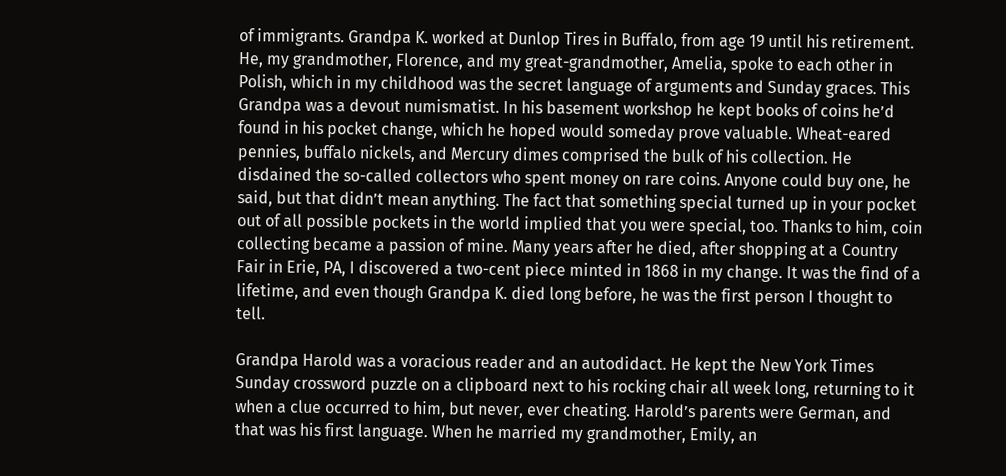of immigrants. Grandpa K. worked at Dunlop Tires in Buffalo, from age 19 until his retirement. He, my grandmother, Florence, and my great-grandmother, Amelia, spoke to each other in Polish, which in my childhood was the secret language of arguments and Sunday graces. This Grandpa was a devout numismatist. In his basement workshop he kept books of coins he’d found in his pocket change, which he hoped would someday prove valuable. Wheat-eared pennies, buffalo nickels, and Mercury dimes comprised the bulk of his collection. He disdained the so-called collectors who spent money on rare coins. Anyone could buy one, he said, but that didn’t mean anything. The fact that something special turned up in your pocket out of all possible pockets in the world implied that you were special, too. Thanks to him, coin collecting became a passion of mine. Many years after he died, after shopping at a Country Fair in Erie, PA, I discovered a two-cent piece minted in 1868 in my change. It was the find of a lifetime, and even though Grandpa K. died long before, he was the first person I thought to tell.

Grandpa Harold was a voracious reader and an autodidact. He kept the New York Times Sunday crossword puzzle on a clipboard next to his rocking chair all week long, returning to it when a clue occurred to him, but never, ever cheating. Harold’s parents were German, and that was his first language. When he married my grandmother, Emily, an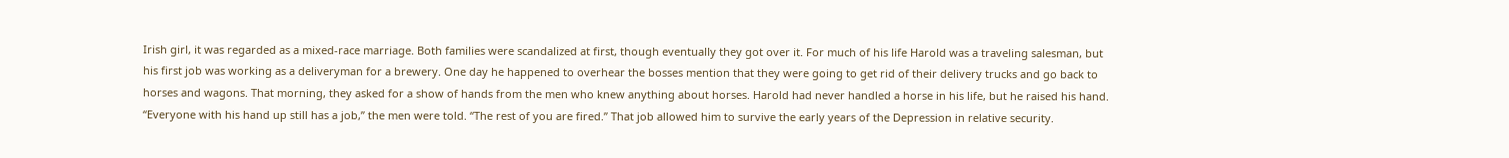Irish girl, it was regarded as a mixed-race marriage. Both families were scandalized at first, though eventually they got over it. For much of his life Harold was a traveling salesman, but his first job was working as a deliveryman for a brewery. One day he happened to overhear the bosses mention that they were going to get rid of their delivery trucks and go back to horses and wagons. That morning, they asked for a show of hands from the men who knew anything about horses. Harold had never handled a horse in his life, but he raised his hand. “Everyone with his hand up still has a job,” the men were told. “The rest of you are fired.” That job allowed him to survive the early years of the Depression in relative security.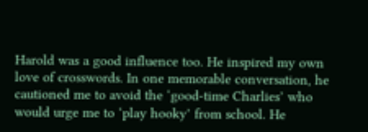Harold was a good influence too. He inspired my own love of crosswords. In one memorable conversation, he cautioned me to avoid the ‘good-time Charlies’ who would urge me to ‘play hooky’ from school. He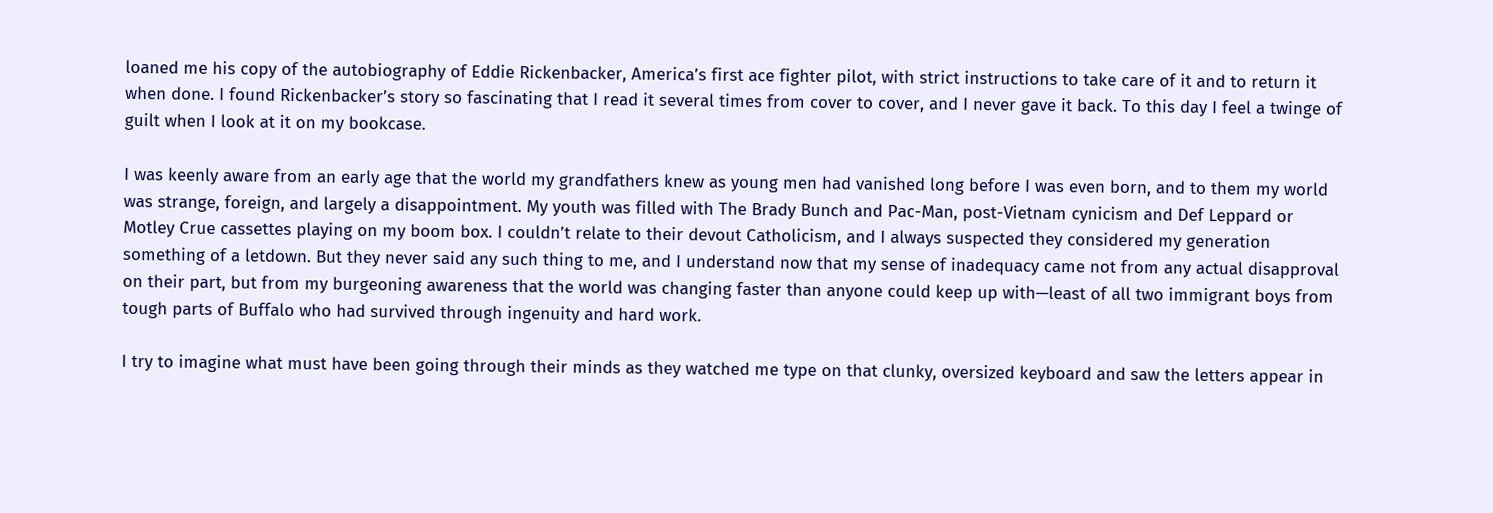loaned me his copy of the autobiography of Eddie Rickenbacker, America’s first ace fighter pilot, with strict instructions to take care of it and to return it when done. I found Rickenbacker’s story so fascinating that I read it several times from cover to cover, and I never gave it back. To this day I feel a twinge of guilt when I look at it on my bookcase.

I was keenly aware from an early age that the world my grandfathers knew as young men had vanished long before I was even born, and to them my world was strange, foreign, and largely a disappointment. My youth was filled with The Brady Bunch and Pac-Man, post-Vietnam cynicism and Def Leppard or Motley Crue cassettes playing on my boom box. I couldn’t relate to their devout Catholicism, and I always suspected they considered my generation something of a letdown. But they never said any such thing to me, and I understand now that my sense of inadequacy came not from any actual disapproval on their part, but from my burgeoning awareness that the world was changing faster than anyone could keep up with—least of all two immigrant boys from tough parts of Buffalo who had survived through ingenuity and hard work.

I try to imagine what must have been going through their minds as they watched me type on that clunky, oversized keyboard and saw the letters appear in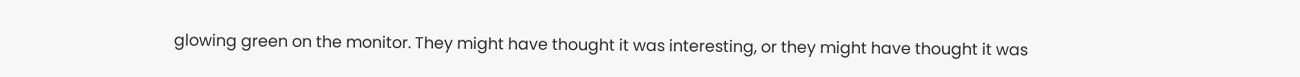glowing green on the monitor. They might have thought it was interesting, or they might have thought it was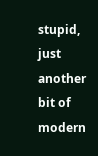stupid, just another bit of modern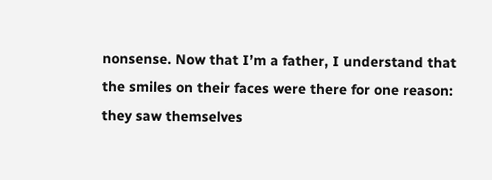nonsense. Now that I’m a father, I understand that the smiles on their faces were there for one reason: they saw themselves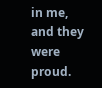in me, and they were proud.